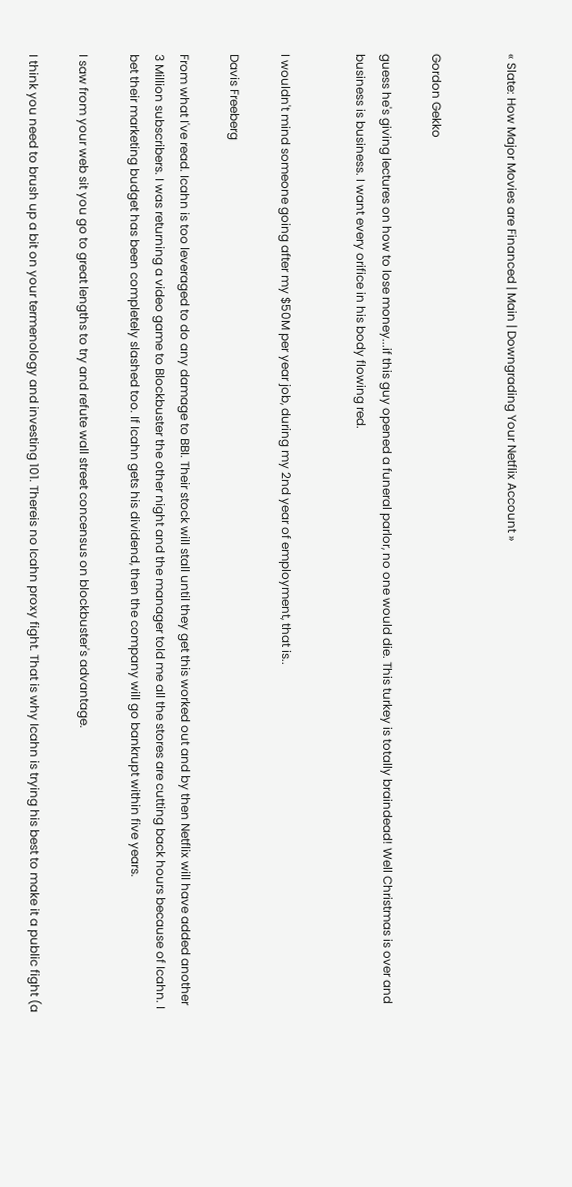« Slate: How Major Movies are Financed | Main | Downgrading Your Netflix Account »


Gordon Gekko

guess he's giving lectures on how to lose money...if this guy opened a funeral parlor, no one would die. This turkey is totally braindead! Well Christmas is over and business is business. I want every orifice in his body flowing red.


I wouldn't mind someone going after my $50M per year job, during my 2nd year of employment, that is..

Davis Freeberg

From what I've read. Icahn is too leveraged to do any damage to BBI. Their stock will stall until they get this worked out and by then Netflix will have added another 3 Million subscribers. I was returning a video game to Blockbuster the other night and the manager told me all the stores are cutting back hours because of Icahn. I bet their marketing budget has been completely slashed too. If Icahn gets his dividend, then the company will go bankrupt within five years.

I saw from your web sit you go to great lengths to try and refute wall street concensus on blockbuster's advantage.

I think you need to brush up a bit on your termenology and investing 101. Thereis no Icahn proxy fight. That is why Icahn is trying his best to make it a public fight (a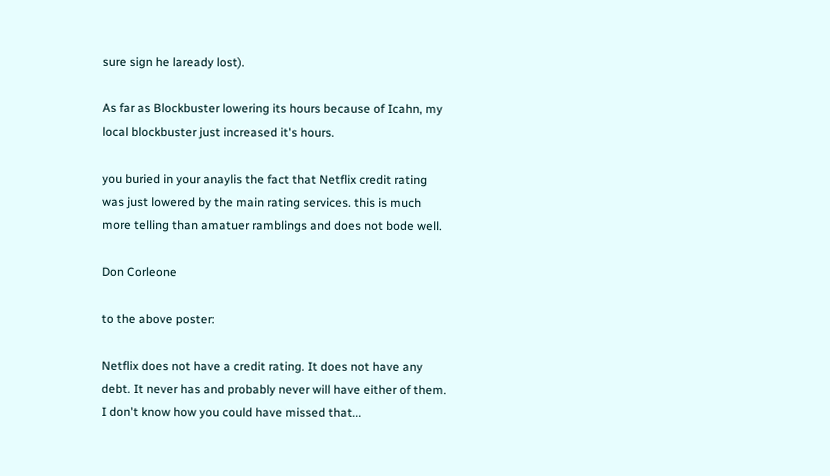sure sign he laready lost).

As far as Blockbuster lowering its hours because of Icahn, my local blockbuster just increased it's hours.

you buried in your anaylis the fact that Netflix credit rating was just lowered by the main rating services. this is much more telling than amatuer ramblings and does not bode well.

Don Corleone

to the above poster:

Netflix does not have a credit rating. It does not have any debt. It never has and probably never will have either of them. I don't know how you could have missed that...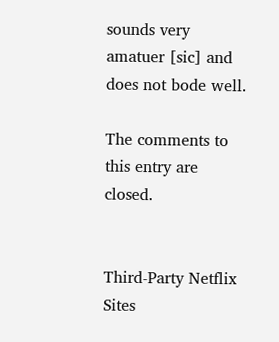sounds very amatuer [sic] and does not bode well.

The comments to this entry are closed.


Third-Party Netflix Sites